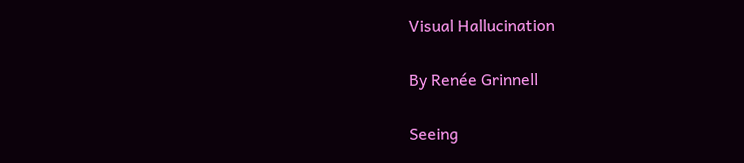Visual Hallucination

By Renée Grinnell

Seeing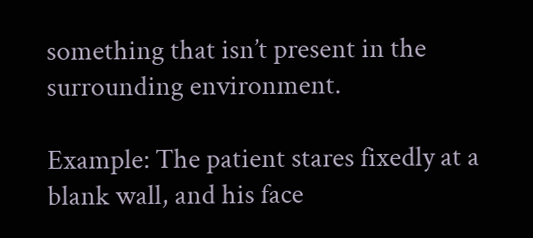something that isn’t present in the surrounding environment.

Example: The patient stares fixedly at a blank wall, and his face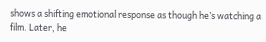shows a shifting emotional response as though he’s watching a film. Later, he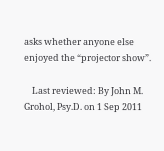asks whether anyone else enjoyed the “projector show”.

    Last reviewed: By John M. Grohol, Psy.D. on 1 Sep 2011